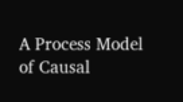A Process Model of Causal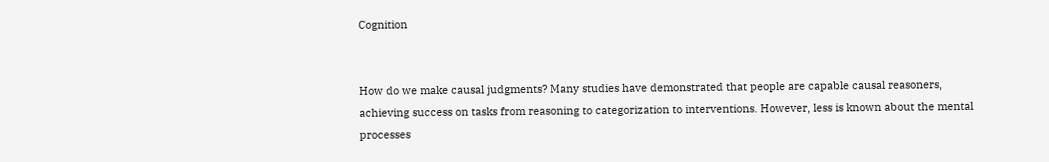Cognition


How do we make causal judgments? Many studies have demonstrated that people are capable causal reasoners, achieving success on tasks from reasoning to categorization to interventions. However, less is known about the mental processes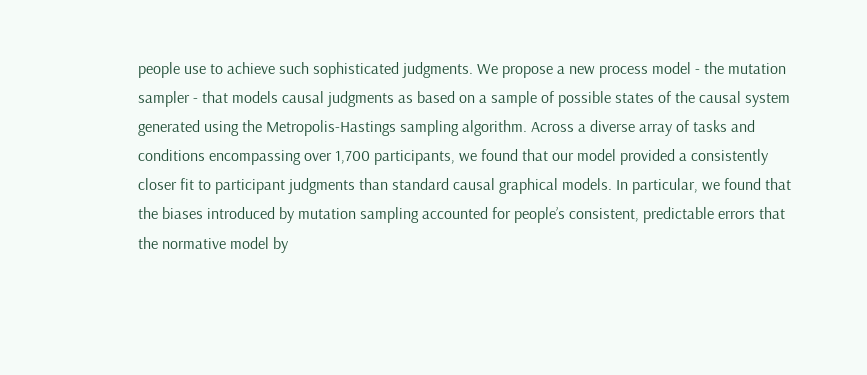people use to achieve such sophisticated judgments. We propose a new process model - the mutation sampler - that models causal judgments as based on a sample of possible states of the causal system generated using the Metropolis-Hastings sampling algorithm. Across a diverse array of tasks and conditions encompassing over 1,700 participants, we found that our model provided a consistently closer fit to participant judgments than standard causal graphical models. In particular, we found that the biases introduced by mutation sampling accounted for people’s consistent, predictable errors that the normative model by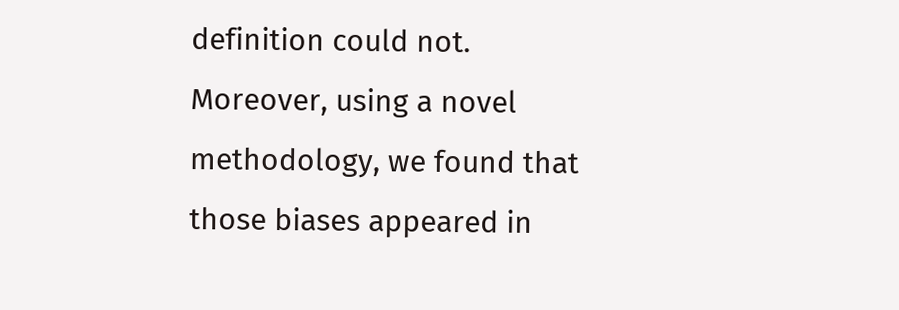definition could not. Moreover, using a novel methodology, we found that those biases appeared in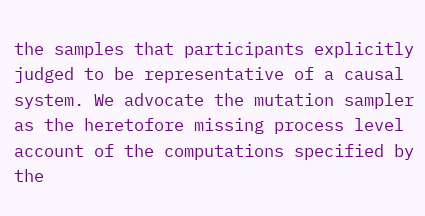the samples that participants explicitly judged to be representative of a causal system. We advocate the mutation sampler as the heretofore missing process level account of the computations specified by the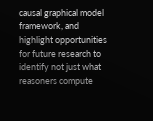causal graphical model framework, and highlight opportunities for future research to identify not just what reasoners compute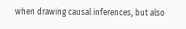when drawing causal inferences, but also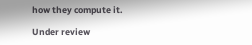how they compute it.

Under review